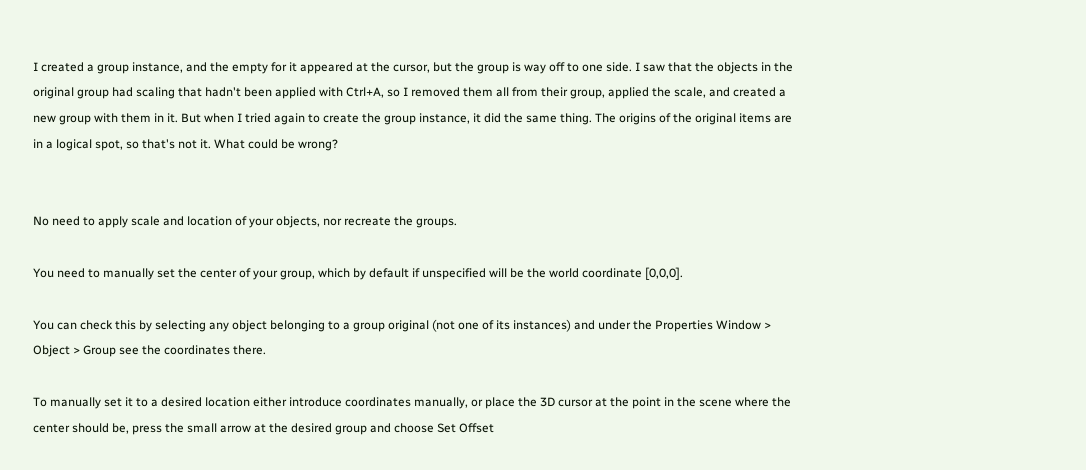I created a group instance, and the empty for it appeared at the cursor, but the group is way off to one side. I saw that the objects in the original group had scaling that hadn't been applied with Ctrl+A, so I removed them all from their group, applied the scale, and created a new group with them in it. But when I tried again to create the group instance, it did the same thing. The origins of the original items are in a logical spot, so that's not it. What could be wrong?


No need to apply scale and location of your objects, nor recreate the groups.

You need to manually set the center of your group, which by default if unspecified will be the world coordinate [0,0,0].

You can check this by selecting any object belonging to a group original (not one of its instances) and under the Properties Window > Object > Group see the coordinates there.

To manually set it to a desired location either introduce coordinates manually, or place the 3D cursor at the point in the scene where the center should be, press the small arrow at the desired group and choose Set Offset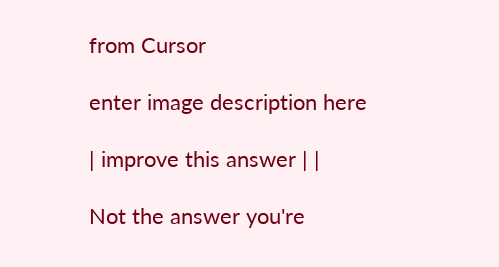from Cursor

enter image description here

| improve this answer | |

Not the answer you're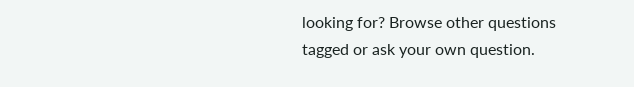looking for? Browse other questions tagged or ask your own question.